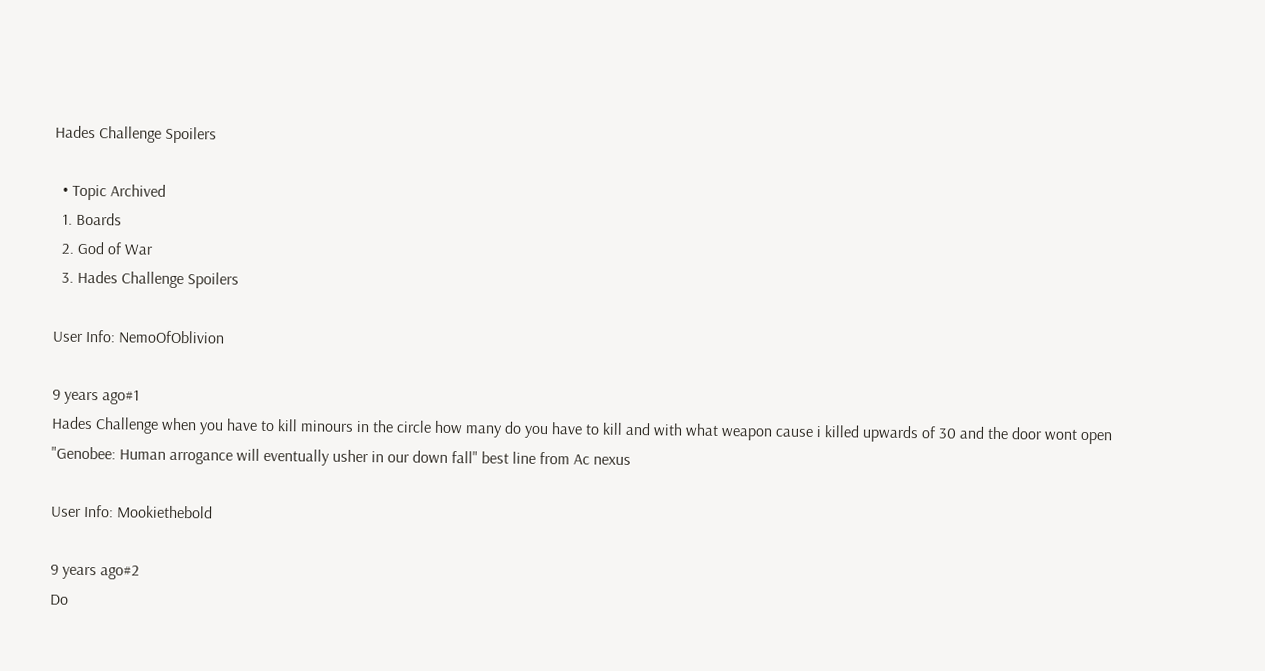Hades Challenge Spoilers

  • Topic Archived
  1. Boards
  2. God of War
  3. Hades Challenge Spoilers

User Info: NemoOfOblivion

9 years ago#1
Hades Challenge when you have to kill minours in the circle how many do you have to kill and with what weapon cause i killed upwards of 30 and the door wont open
"Genobee: Human arrogance will eventually usher in our down fall" best line from Ac nexus

User Info: Mookiethebold

9 years ago#2
Do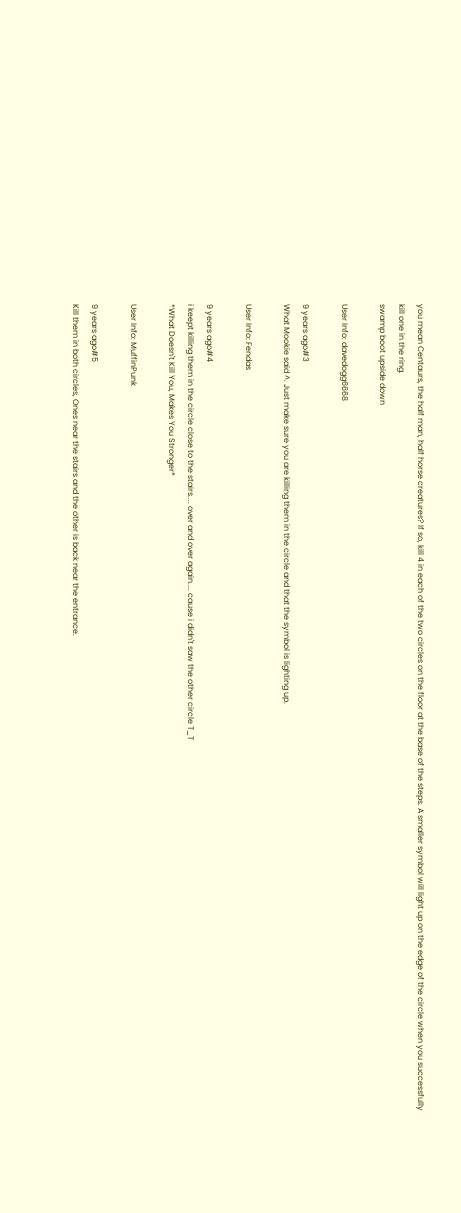you mean Centaurs, the half man, half horse creatures? If so, kill 4 in each of the two circles on the floor at the base of the steps. A smaller symbol will light up on the edge of the circle when you successfully kill one in the ring.
swamp boot upside down

User Info: davedogg6668

9 years ago#3
What Mookie said ^. Just make sure you are killing them in the circle and that the symbol is lighting up.

User Info: Fendas

9 years ago#4
i keept killing them in the circle close to the stairs.... over and over again.... cause i didn't saw the other circle T_T
*What Doesn't Kill You, Makes You Stronger*

User Info: MuffinPunk

9 years ago#5
Kill them in both circles, Ones near the stairs and the other is back near the entrance.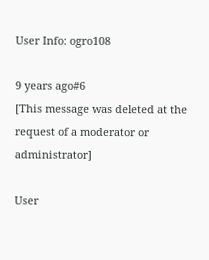User Info: ogro108

9 years ago#6
[This message was deleted at the request of a moderator or administrator]

User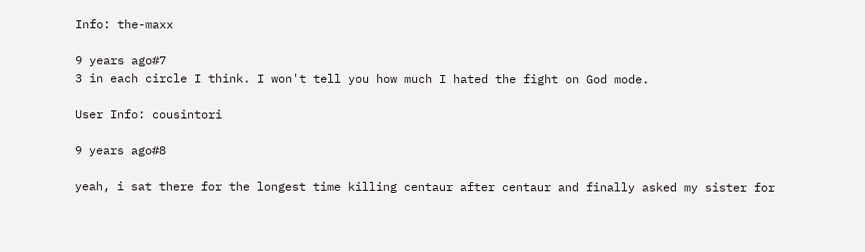Info: the-maxx

9 years ago#7
3 in each circle I think. I won't tell you how much I hated the fight on God mode.

User Info: cousintori

9 years ago#8

yeah, i sat there for the longest time killing centaur after centaur and finally asked my sister for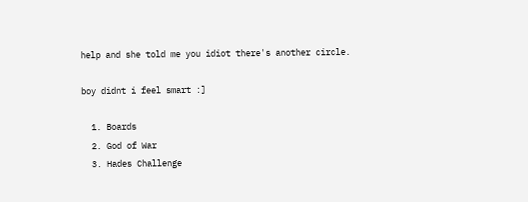help and she told me you idiot there's another circle.

boy didnt i feel smart :]

  1. Boards
  2. God of War
  3. Hades Challenge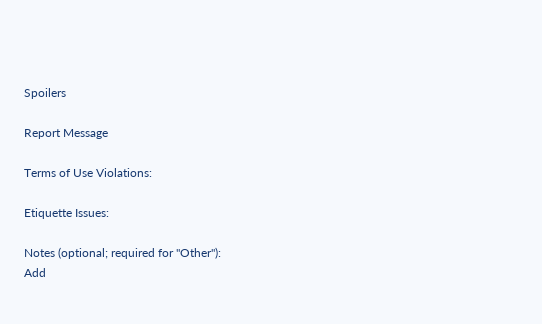Spoilers

Report Message

Terms of Use Violations:

Etiquette Issues:

Notes (optional; required for "Other"):
Add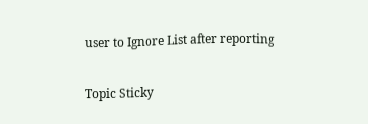user to Ignore List after reporting

Topic Sticky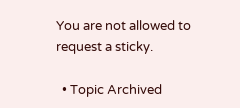You are not allowed to request a sticky.

  • Topic Archived